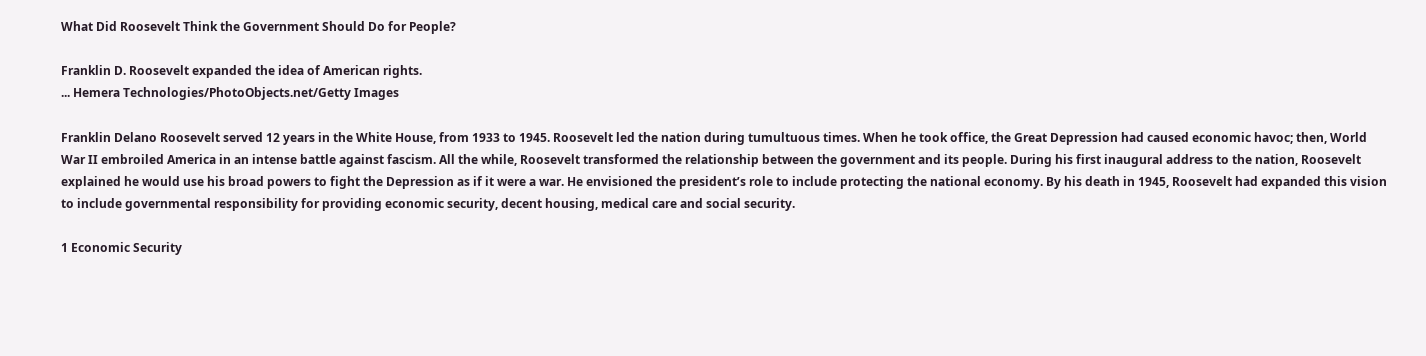What Did Roosevelt Think the Government Should Do for People?

Franklin D. Roosevelt expanded the idea of American rights.
... Hemera Technologies/PhotoObjects.net/Getty Images

Franklin Delano Roosevelt served 12 years in the White House, from 1933 to 1945. Roosevelt led the nation during tumultuous times. When he took office, the Great Depression had caused economic havoc; then, World War II embroiled America in an intense battle against fascism. All the while, Roosevelt transformed the relationship between the government and its people. During his first inaugural address to the nation, Roosevelt explained he would use his broad powers to fight the Depression as if it were a war. He envisioned the president’s role to include protecting the national economy. By his death in 1945, Roosevelt had expanded this vision to include governmental responsibility for providing economic security, decent housing, medical care and social security.

1 Economic Security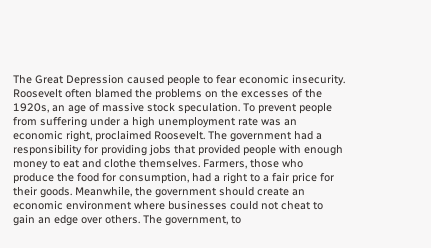The Great Depression caused people to fear economic insecurity. Roosevelt often blamed the problems on the excesses of the 1920s, an age of massive stock speculation. To prevent people from suffering under a high unemployment rate was an economic right, proclaimed Roosevelt. The government had a responsibility for providing jobs that provided people with enough money to eat and clothe themselves. Farmers, those who produce the food for consumption, had a right to a fair price for their goods. Meanwhile, the government should create an economic environment where businesses could not cheat to gain an edge over others. The government, to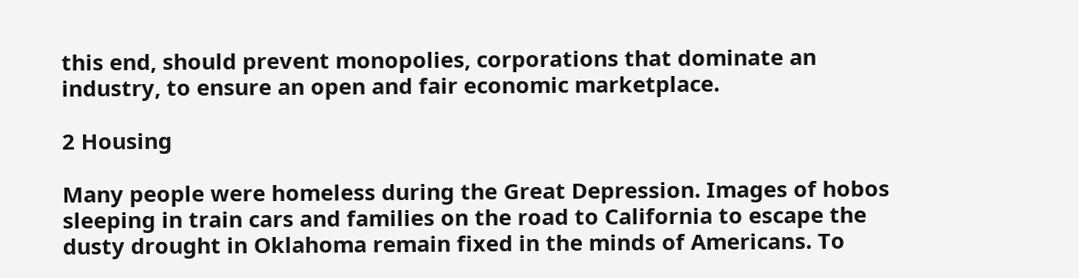this end, should prevent monopolies, corporations that dominate an industry, to ensure an open and fair economic marketplace.

2 Housing

Many people were homeless during the Great Depression. Images of hobos sleeping in train cars and families on the road to California to escape the dusty drought in Oklahoma remain fixed in the minds of Americans. To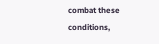combat these conditions,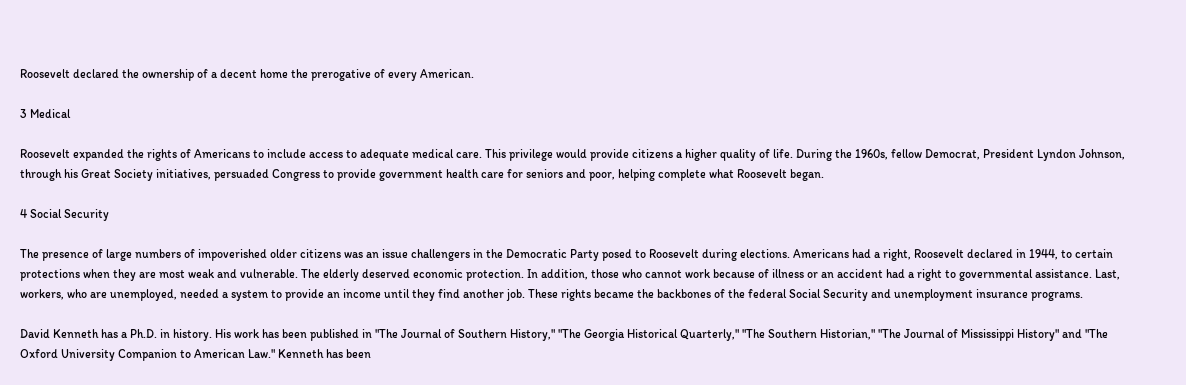Roosevelt declared the ownership of a decent home the prerogative of every American.

3 Medical

Roosevelt expanded the rights of Americans to include access to adequate medical care. This privilege would provide citizens a higher quality of life. During the 1960s, fellow Democrat, President Lyndon Johnson, through his Great Society initiatives, persuaded Congress to provide government health care for seniors and poor, helping complete what Roosevelt began.

4 Social Security

The presence of large numbers of impoverished older citizens was an issue challengers in the Democratic Party posed to Roosevelt during elections. Americans had a right, Roosevelt declared in 1944, to certain protections when they are most weak and vulnerable. The elderly deserved economic protection. In addition, those who cannot work because of illness or an accident had a right to governmental assistance. Last, workers, who are unemployed, needed a system to provide an income until they find another job. These rights became the backbones of the federal Social Security and unemployment insurance programs.

David Kenneth has a Ph.D. in history. His work has been published in "The Journal of Southern History," "The Georgia Historical Quarterly," "The Southern Historian," "The Journal of Mississippi History" and "The Oxford University Companion to American Law." Kenneth has been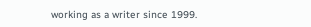working as a writer since 1999.